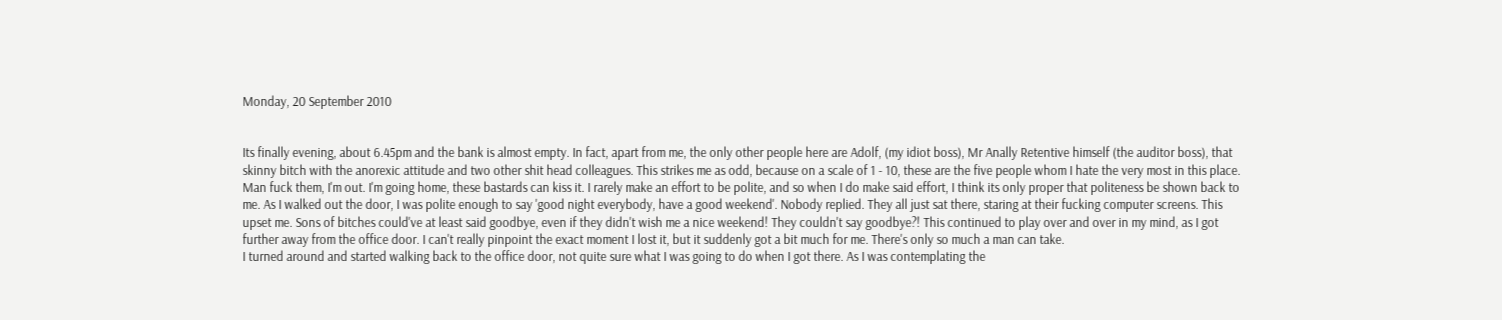Monday, 20 September 2010


Its finally evening, about 6.45pm and the bank is almost empty. In fact, apart from me, the only other people here are Adolf, (my idiot boss), Mr Anally Retentive himself (the auditor boss), that skinny bitch with the anorexic attitude and two other shit head colleagues. This strikes me as odd, because on a scale of 1 - 10, these are the five people whom I hate the very most in this place. Man fuck them, I'm out. I'm going home, these bastards can kiss it. I rarely make an effort to be polite, and so when I do make said effort, I think its only proper that politeness be shown back to me. As I walked out the door, I was polite enough to say 'good night everybody, have a good weekend'. Nobody replied. They all just sat there, staring at their fucking computer screens. This upset me. Sons of bitches could've at least said goodbye, even if they didn't wish me a nice weekend! They couldn't say goodbye?! This continued to play over and over in my mind, as I got further away from the office door. I can't really pinpoint the exact moment I lost it, but it suddenly got a bit much for me. There's only so much a man can take.
I turned around and started walking back to the office door, not quite sure what I was going to do when I got there. As I was contemplating the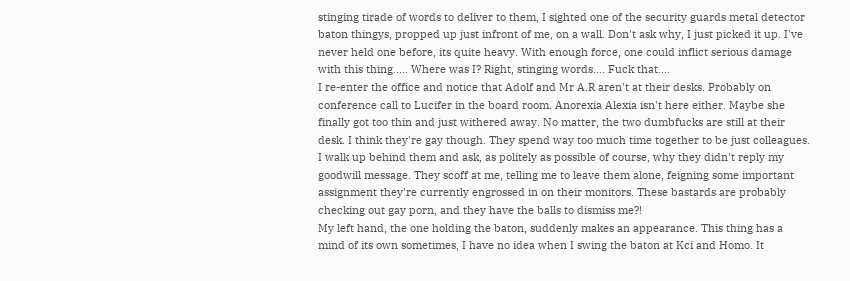stinging tirade of words to deliver to them, I sighted one of the security guards metal detector baton thingys, propped up just infront of me, on a wall. Don't ask why, I just picked it up. I've never held one before, its quite heavy. With enough force, one could inflict serious damage with this thing..... Where was I? Right, stinging words.... Fuck that....
I re-enter the office and notice that Adolf and Mr A.R aren't at their desks. Probably on conference call to Lucifer in the board room. Anorexia Alexia isn't here either. Maybe she finally got too thin and just withered away. No matter, the two dumbfucks are still at their desk. I think they're gay though. They spend way too much time together to be just colleagues.
I walk up behind them and ask, as politely as possible of course, why they didn't reply my goodwill message. They scoff at me, telling me to leave them alone, feigning some important assignment they're currently engrossed in on their monitors. These bastards are probably checking out gay porn, and they have the balls to dismiss me?!
My left hand, the one holding the baton, suddenly makes an appearance. This thing has a mind of its own sometimes, I have no idea when I swing the baton at Kci and Homo. It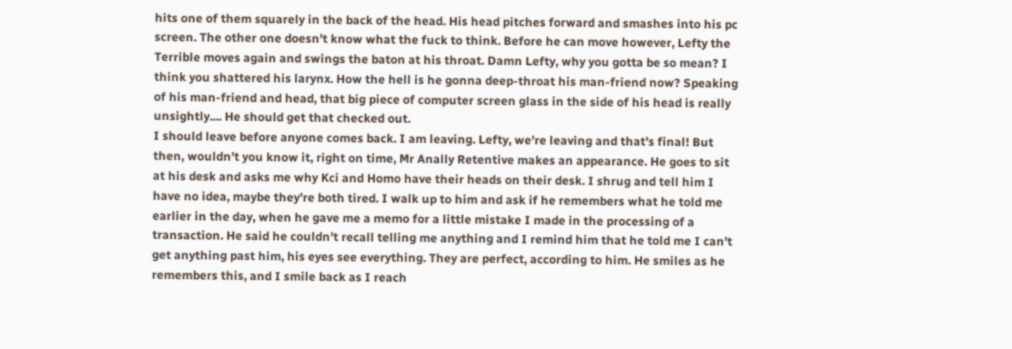hits one of them squarely in the back of the head. His head pitches forward and smashes into his pc screen. The other one doesn't know what the fuck to think. Before he can move however, Lefty the Terrible moves again and swings the baton at his throat. Damn Lefty, why you gotta be so mean? I think you shattered his larynx. How the hell is he gonna deep-throat his man-friend now? Speaking of his man-friend and head, that big piece of computer screen glass in the side of his head is really unsightly.... He should get that checked out.
I should leave before anyone comes back. I am leaving. Lefty, we're leaving and that's final! But then, wouldn't you know it, right on time, Mr Anally Retentive makes an appearance. He goes to sit at his desk and asks me why Kci and Homo have their heads on their desk. I shrug and tell him I have no idea, maybe they're both tired. I walk up to him and ask if he remembers what he told me earlier in the day, when he gave me a memo for a little mistake I made in the processing of a transaction. He said he couldn't recall telling me anything and I remind him that he told me I can't get anything past him, his eyes see everything. They are perfect, according to him. He smiles as he remembers this, and I smile back as I reach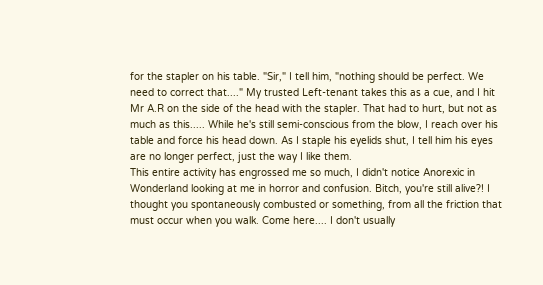for the stapler on his table. "Sir," I tell him, "nothing should be perfect. We need to correct that...." My trusted Left-tenant takes this as a cue, and I hit Mr A.R on the side of the head with the stapler. That had to hurt, but not as much as this..... While he's still semi-conscious from the blow, I reach over his table and force his head down. As I staple his eyelids shut, I tell him his eyes are no longer perfect, just the way I like them.
This entire activity has engrossed me so much, I didn't notice Anorexic in Wonderland looking at me in horror and confusion. Bitch, you're still alive?! I thought you spontaneously combusted or something, from all the friction that must occur when you walk. Come here.... I don't usually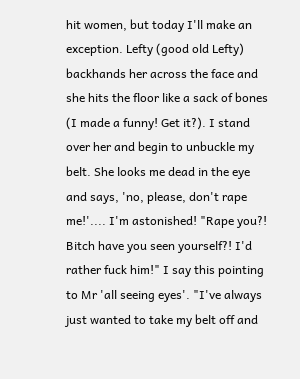hit women, but today I'll make an exception. Lefty (good old Lefty) backhands her across the face and she hits the floor like a sack of bones (I made a funny! Get it?). I stand over her and begin to unbuckle my belt. She looks me dead in the eye and says, 'no, please, don't rape me!'.... I'm astonished! "Rape you?! Bitch have you seen yourself?! I'd rather fuck him!" I say this pointing to Mr 'all seeing eyes'. "I've always just wanted to take my belt off and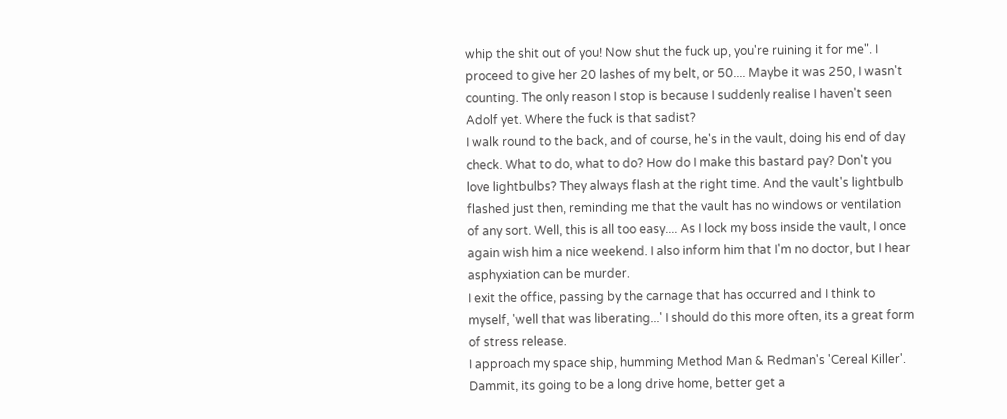whip the shit out of you! Now shut the fuck up, you're ruining it for me". I proceed to give her 20 lashes of my belt, or 50.... Maybe it was 250, I wasn't counting. The only reason I stop is because I suddenly realise I haven't seen Adolf yet. Where the fuck is that sadist?
I walk round to the back, and of course, he's in the vault, doing his end of day check. What to do, what to do? How do I make this bastard pay? Don't you love lightbulbs? They always flash at the right time. And the vault's lightbulb flashed just then, reminding me that the vault has no windows or ventilation of any sort. Well, this is all too easy.... As I lock my boss inside the vault, I once again wish him a nice weekend. I also inform him that I'm no doctor, but I hear asphyxiation can be murder.
I exit the office, passing by the carnage that has occurred and I think to myself, 'well that was liberating...' I should do this more often, its a great form of stress release.
I approach my space ship, humming Method Man & Redman's 'Cereal Killer'. Dammit, its going to be a long drive home, better get a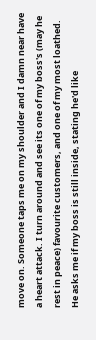move on. Someone taps me on my shoulder and I damn near have a heart attack. I turn around and see its one of my boss's (may he rest in peace) favourite customers, and one of my most loathed. He asks me if my boss is still inside, stating he'd like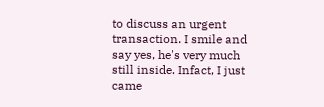to discuss an urgent transaction. I smile and say yes, he's very much still inside. Infact, I just came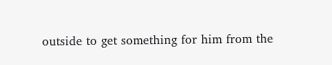outside to get something for him from the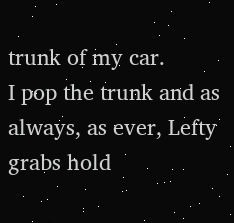trunk of my car.
I pop the trunk and as always, as ever, Lefty grabs hold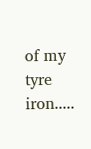of my tyre iron.....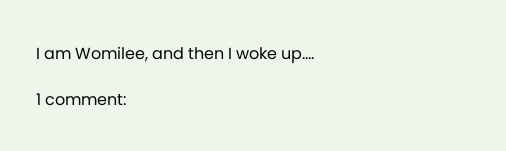I am Womilee, and then I woke up....

1 comment: